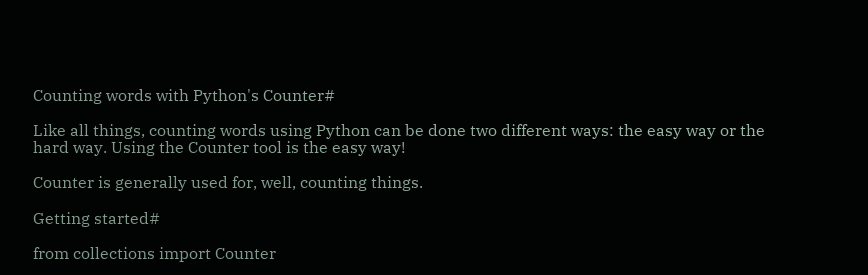Counting words with Python's Counter#

Like all things, counting words using Python can be done two different ways: the easy way or the hard way. Using the Counter tool is the easy way!

Counter is generally used for, well, counting things.

Getting started#

from collections import Counter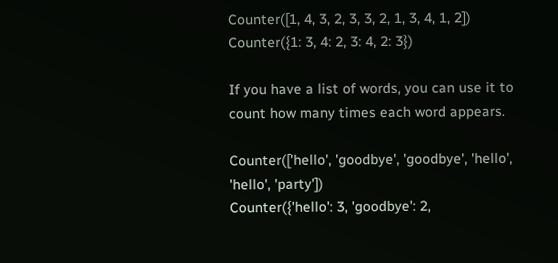Counter([1, 4, 3, 2, 3, 3, 2, 1, 3, 4, 1, 2])
Counter({1: 3, 4: 2, 3: 4, 2: 3})

If you have a list of words, you can use it to count how many times each word appears.

Counter(['hello', 'goodbye', 'goodbye', 'hello', 'hello', 'party'])
Counter({'hello': 3, 'goodbye': 2,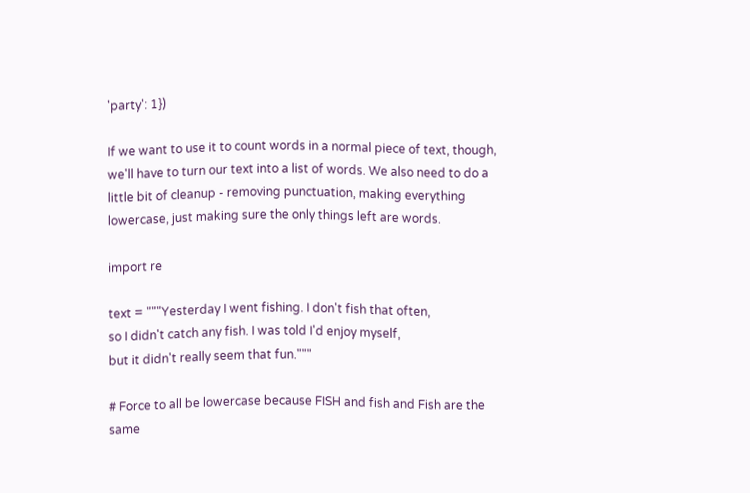'party': 1})

If we want to use it to count words in a normal piece of text, though, we'll have to turn our text into a list of words. We also need to do a little bit of cleanup - removing punctuation, making everything lowercase, just making sure the only things left are words.

import re

text = """Yesterday I went fishing. I don't fish that often,
so I didn't catch any fish. I was told I'd enjoy myself,
but it didn't really seem that fun."""

# Force to all be lowercase because FISH and fish and Fish are the same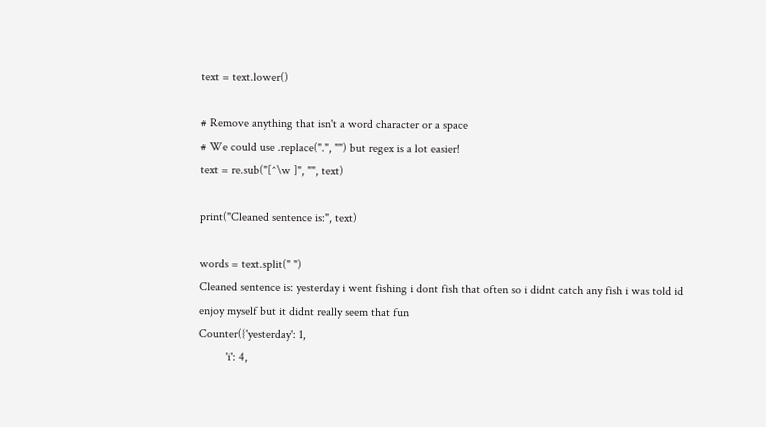text = text.lower()

# Remove anything that isn't a word character or a space
# We could use .replace(".", "") but regex is a lot easier!
text = re.sub("[^\w ]", "", text)

print("Cleaned sentence is:", text)

words = text.split(" ")
Cleaned sentence is: yesterday i went fishing i dont fish that often so i didnt catch any fish i was told id enjoy myself but it didnt really seem that fun
Counter({'yesterday': 1,
         'i': 4,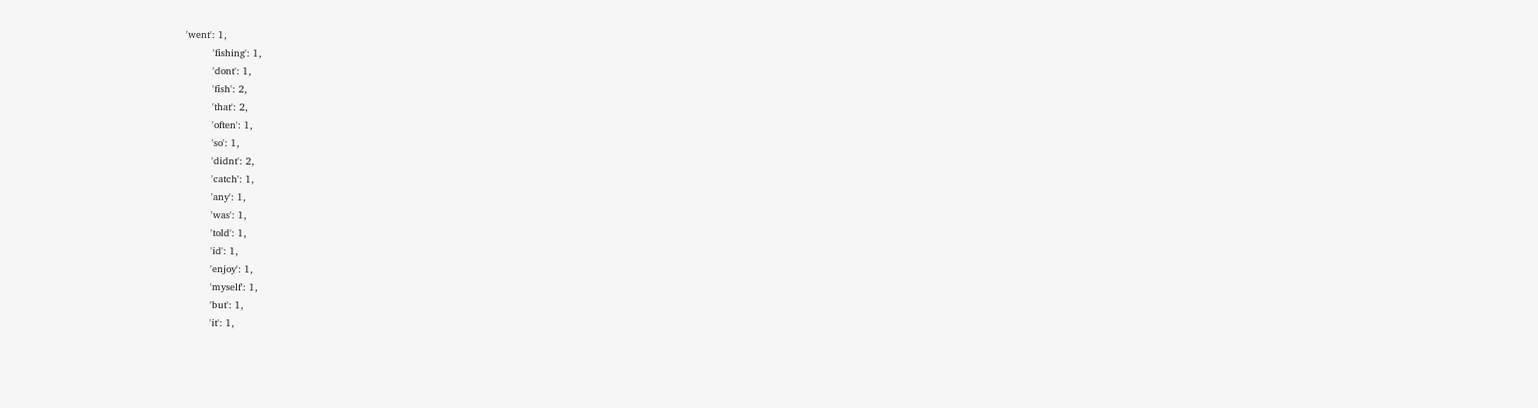'went': 1,
         'fishing': 1,
         'dont': 1,
         'fish': 2,
         'that': 2,
         'often': 1,
         'so': 1,
         'didnt': 2,
         'catch': 1,
         'any': 1,
         'was': 1,
         'told': 1,
         'id': 1,
         'enjoy': 1,
         'myself': 1,
         'but': 1,
         'it': 1,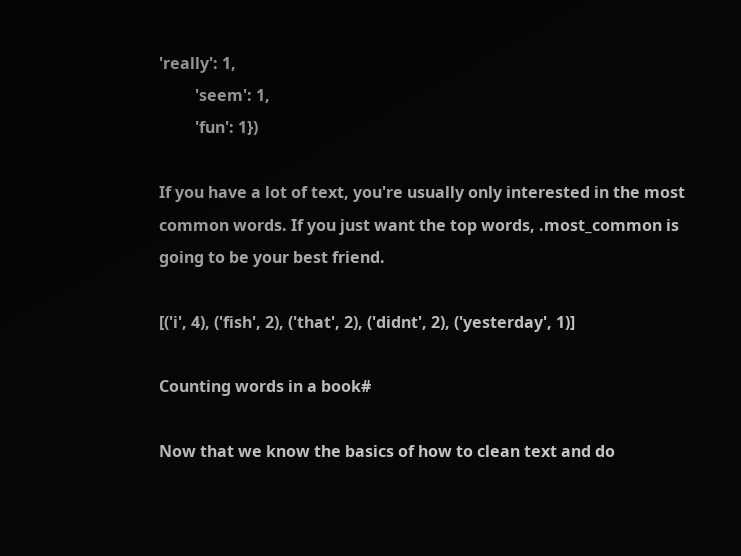'really': 1,
         'seem': 1,
         'fun': 1})

If you have a lot of text, you're usually only interested in the most common words. If you just want the top words, .most_common is going to be your best friend.

[('i', 4), ('fish', 2), ('that', 2), ('didnt', 2), ('yesterday', 1)]

Counting words in a book#

Now that we know the basics of how to clean text and do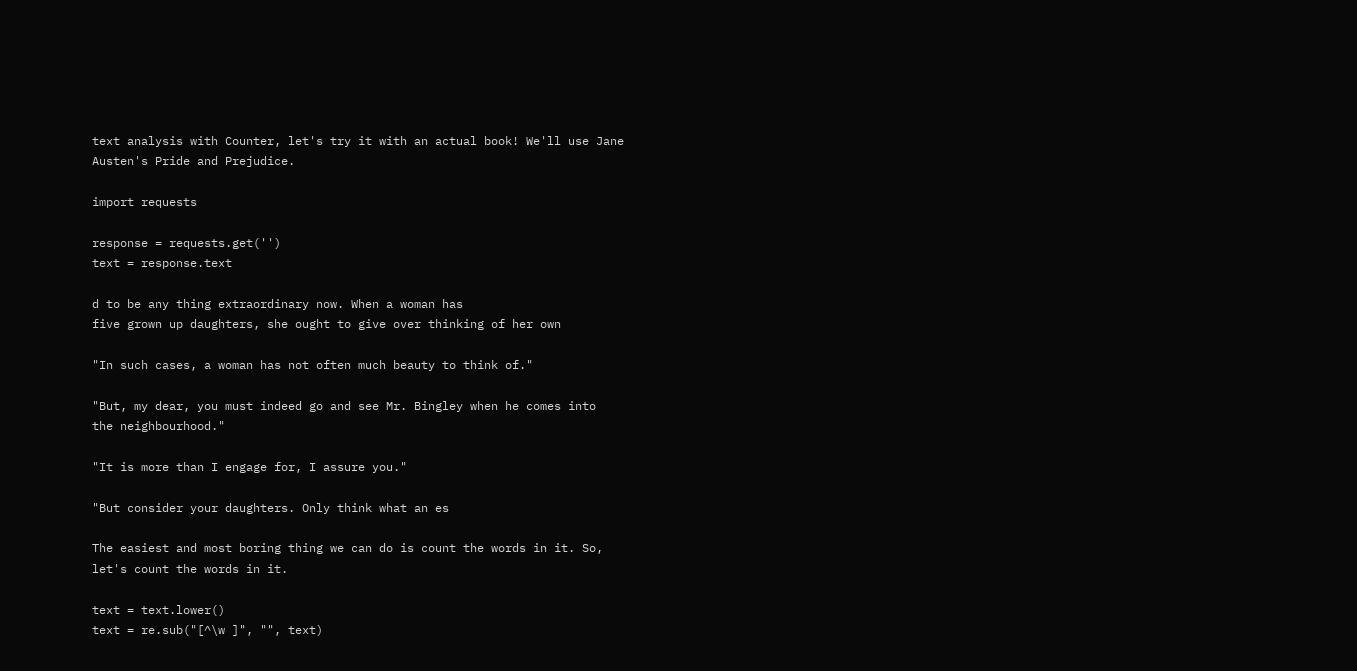text analysis with Counter, let's try it with an actual book! We'll use Jane Austen's Pride and Prejudice.

import requests

response = requests.get('')
text = response.text

d to be any thing extraordinary now. When a woman has
five grown up daughters, she ought to give over thinking of her own

"In such cases, a woman has not often much beauty to think of."

"But, my dear, you must indeed go and see Mr. Bingley when he comes into
the neighbourhood."

"It is more than I engage for, I assure you."

"But consider your daughters. Only think what an es

The easiest and most boring thing we can do is count the words in it. So, let's count the words in it.

text = text.lower()
text = re.sub("[^\w ]", "", text)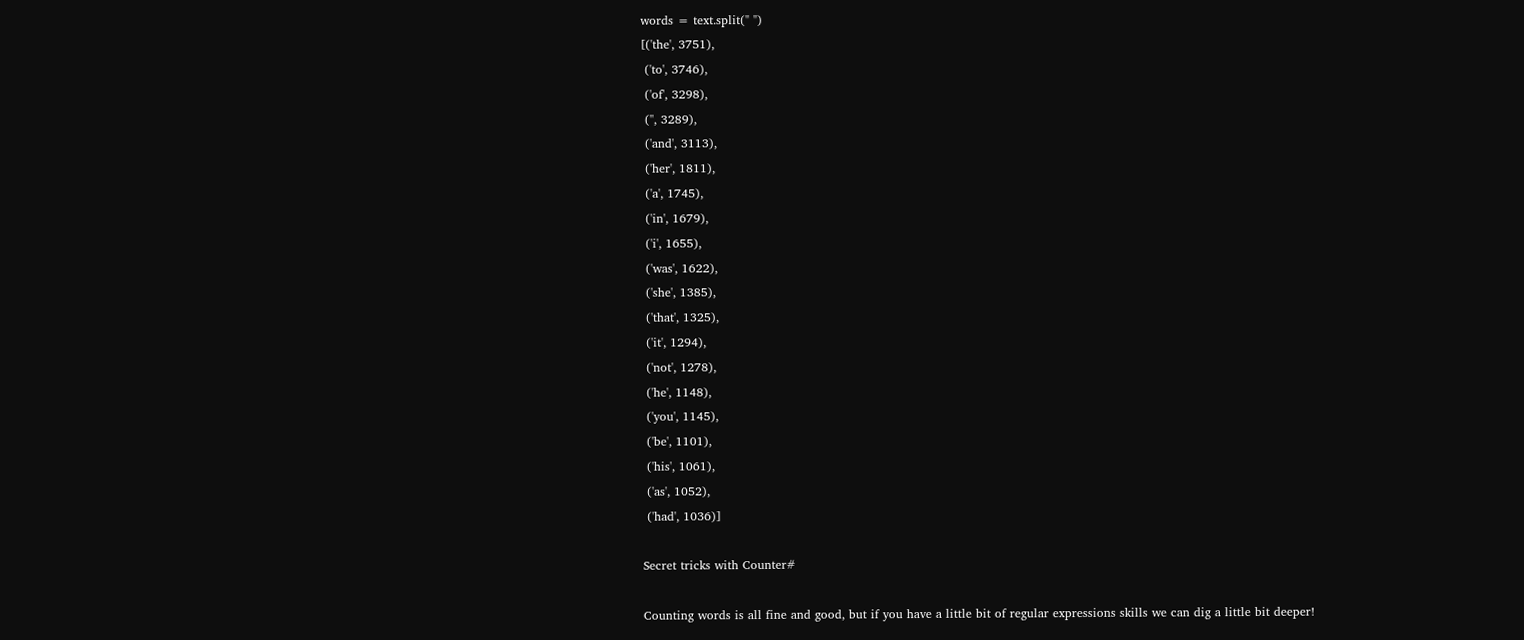words = text.split(" ")
[('the', 3751),
 ('to', 3746),
 ('of', 3298),
 ('', 3289),
 ('and', 3113),
 ('her', 1811),
 ('a', 1745),
 ('in', 1679),
 ('i', 1655),
 ('was', 1622),
 ('she', 1385),
 ('that', 1325),
 ('it', 1294),
 ('not', 1278),
 ('he', 1148),
 ('you', 1145),
 ('be', 1101),
 ('his', 1061),
 ('as', 1052),
 ('had', 1036)]

Secret tricks with Counter#

Counting words is all fine and good, but if you have a little bit of regular expressions skills we can dig a little bit deeper!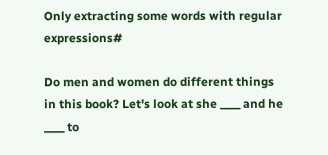Only extracting some words with regular expressions#

Do men and women do different things in this book? Let's look at she ____ and he ____ to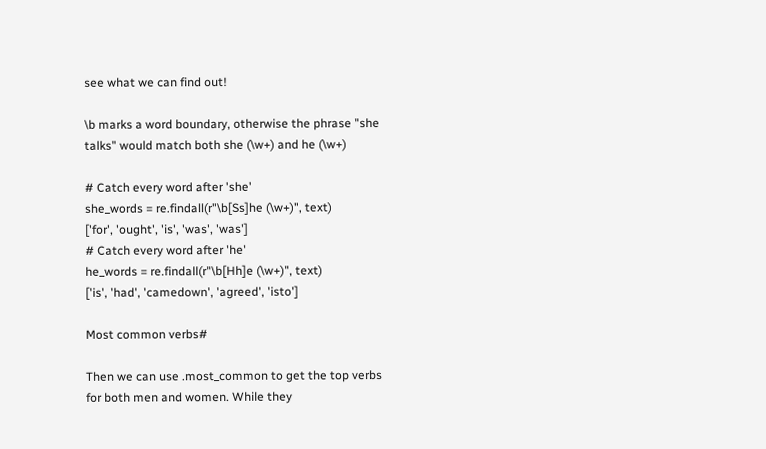see what we can find out!

\b marks a word boundary, otherwise the phrase "she talks" would match both she (\w+) and he (\w+)

# Catch every word after 'she'
she_words = re.findall(r"\b[Ss]he (\w+)", text)
['for', 'ought', 'is', 'was', 'was']
# Catch every word after 'he'
he_words = re.findall(r"\b[Hh]e (\w+)", text)
['is', 'had', 'camedown', 'agreed', 'isto']

Most common verbs#

Then we can use .most_common to get the top verbs for both men and women. While they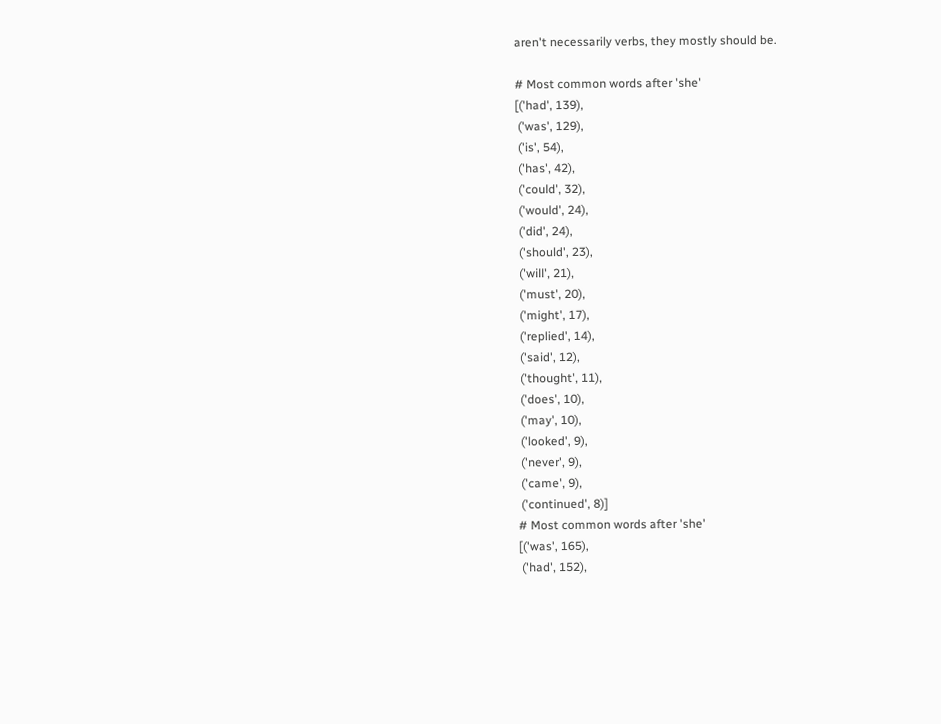aren't necessarily verbs, they mostly should be.

# Most common words after 'she'
[('had', 139),
 ('was', 129),
 ('is', 54),
 ('has', 42),
 ('could', 32),
 ('would', 24),
 ('did', 24),
 ('should', 23),
 ('will', 21),
 ('must', 20),
 ('might', 17),
 ('replied', 14),
 ('said', 12),
 ('thought', 11),
 ('does', 10),
 ('may', 10),
 ('looked', 9),
 ('never', 9),
 ('came', 9),
 ('continued', 8)]
# Most common words after 'she'
[('was', 165),
 ('had', 152),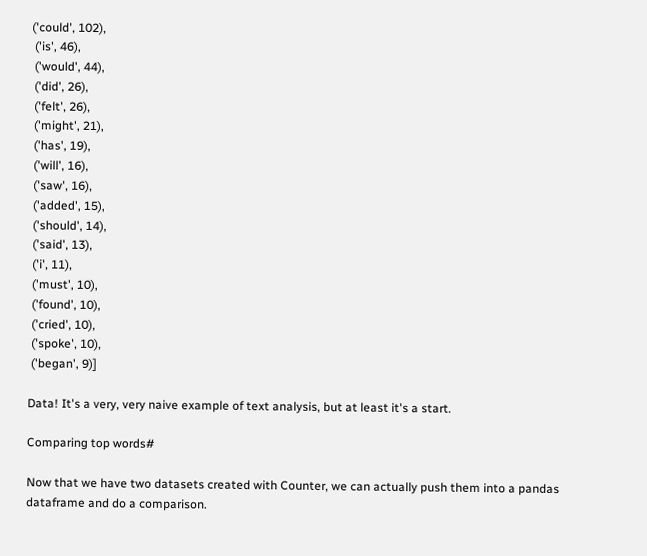('could', 102),
 ('is', 46),
 ('would', 44),
 ('did', 26),
 ('felt', 26),
 ('might', 21),
 ('has', 19),
 ('will', 16),
 ('saw', 16),
 ('added', 15),
 ('should', 14),
 ('said', 13),
 ('i', 11),
 ('must', 10),
 ('found', 10),
 ('cried', 10),
 ('spoke', 10),
 ('began', 9)]

Data! It's a very, very naive example of text analysis, but at least it's a start.

Comparing top words#

Now that we have two datasets created with Counter, we can actually push them into a pandas dataframe and do a comparison.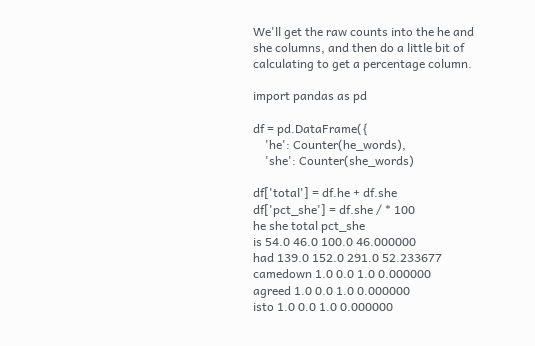We'll get the raw counts into the he and she columns, and then do a little bit of calculating to get a percentage column.

import pandas as pd

df = pd.DataFrame({
    'he': Counter(he_words),
    'she': Counter(she_words)

df['total'] = df.he + df.she
df['pct_she'] = df.she / * 100
he she total pct_she
is 54.0 46.0 100.0 46.000000
had 139.0 152.0 291.0 52.233677
camedown 1.0 0.0 1.0 0.000000
agreed 1.0 0.0 1.0 0.000000
isto 1.0 0.0 1.0 0.000000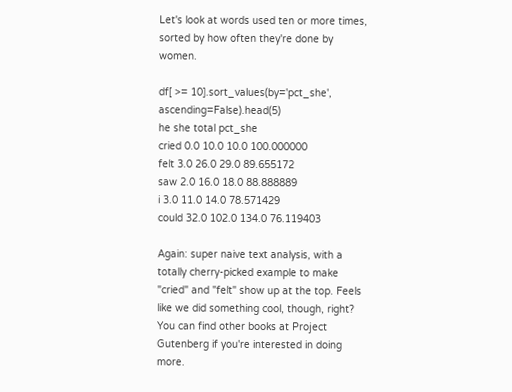Let's look at words used ten or more times, sorted by how often they're done by women.

df[ >= 10].sort_values(by='pct_she', ascending=False).head(5)
he she total pct_she
cried 0.0 10.0 10.0 100.000000
felt 3.0 26.0 29.0 89.655172
saw 2.0 16.0 18.0 88.888889
i 3.0 11.0 14.0 78.571429
could 32.0 102.0 134.0 76.119403

Again: super naive text analysis, with a totally cherry-picked example to make "cried" and "felt" show up at the top. Feels like we did something cool, though, right? You can find other books at Project Gutenberg if you're interested in doing more.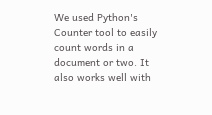We used Python's Counter tool to easily count words in a document or two. It also works well with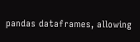pandas dataframes, allowing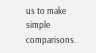us to make simple comparisons.